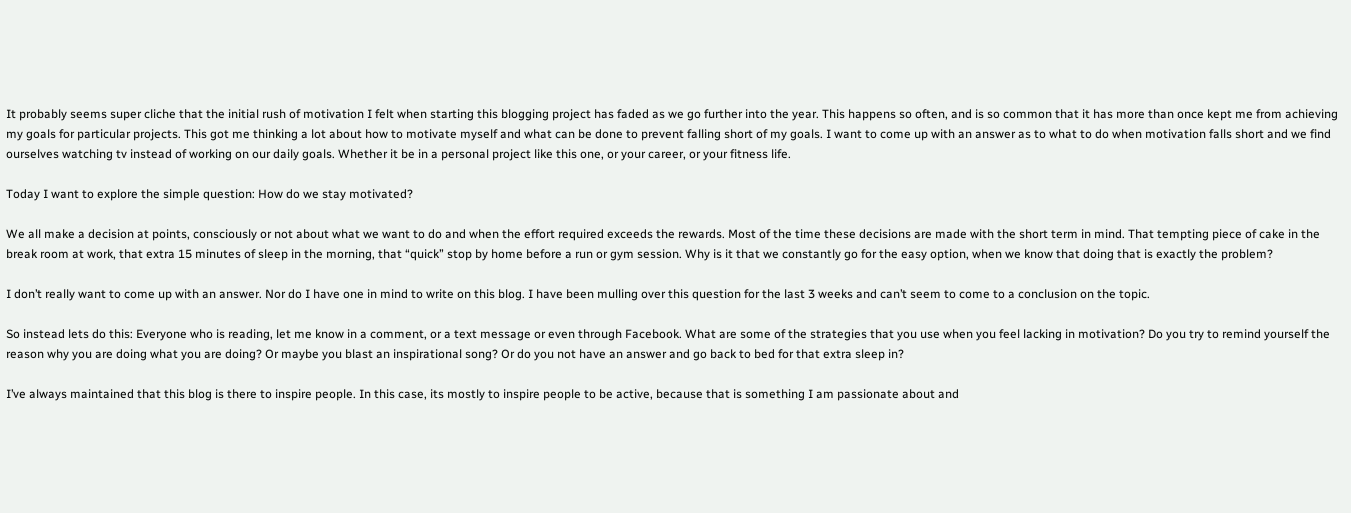It probably seems super cliche that the initial rush of motivation I felt when starting this blogging project has faded as we go further into the year. This happens so often, and is so common that it has more than once kept me from achieving my goals for particular projects. This got me thinking a lot about how to motivate myself and what can be done to prevent falling short of my goals. I want to come up with an answer as to what to do when motivation falls short and we find ourselves watching tv instead of working on our daily goals. Whether it be in a personal project like this one, or your career, or your fitness life.

Today I want to explore the simple question: How do we stay motivated?

We all make a decision at points, consciously or not about what we want to do and when the effort required exceeds the rewards. Most of the time these decisions are made with the short term in mind. That tempting piece of cake in the break room at work, that extra 15 minutes of sleep in the morning, that “quick” stop by home before a run or gym session. Why is it that we constantly go for the easy option, when we know that doing that is exactly the problem?

I don’t really want to come up with an answer. Nor do I have one in mind to write on this blog. I have been mulling over this question for the last 3 weeks and can’t seem to come to a conclusion on the topic.

So instead lets do this: Everyone who is reading, let me know in a comment, or a text message or even through Facebook. What are some of the strategies that you use when you feel lacking in motivation? Do you try to remind yourself the reason why you are doing what you are doing? Or maybe you blast an inspirational song? Or do you not have an answer and go back to bed for that extra sleep in?

I’ve always maintained that this blog is there to inspire people. In this case, its mostly to inspire people to be active, because that is something I am passionate about and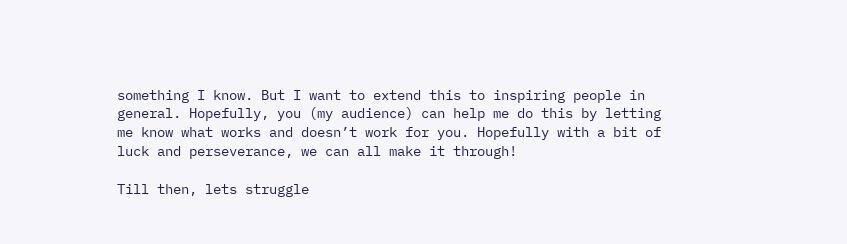something I know. But I want to extend this to inspiring people in general. Hopefully, you (my audience) can help me do this by letting me know what works and doesn’t work for you. Hopefully with a bit of luck and perseverance, we can all make it through!

Till then, lets struggle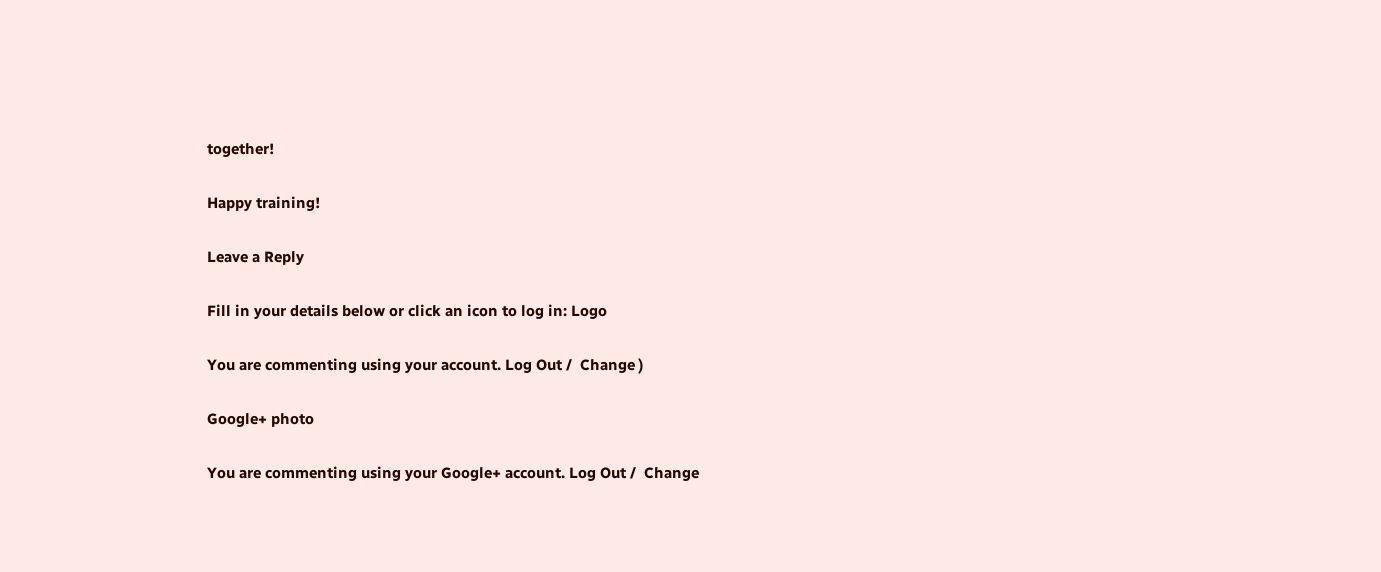together!

Happy training!

Leave a Reply

Fill in your details below or click an icon to log in: Logo

You are commenting using your account. Log Out /  Change )

Google+ photo

You are commenting using your Google+ account. Log Out /  Change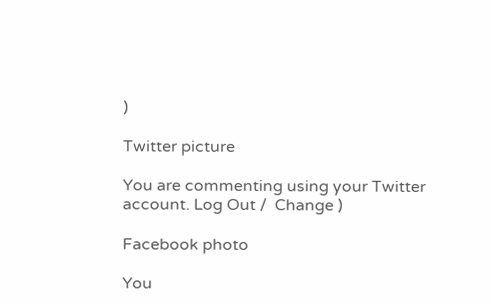)

Twitter picture

You are commenting using your Twitter account. Log Out /  Change )

Facebook photo

You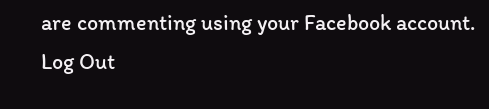are commenting using your Facebook account. Log Out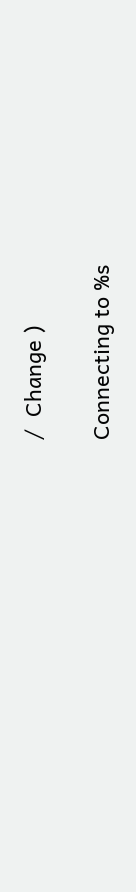/  Change )

Connecting to %s